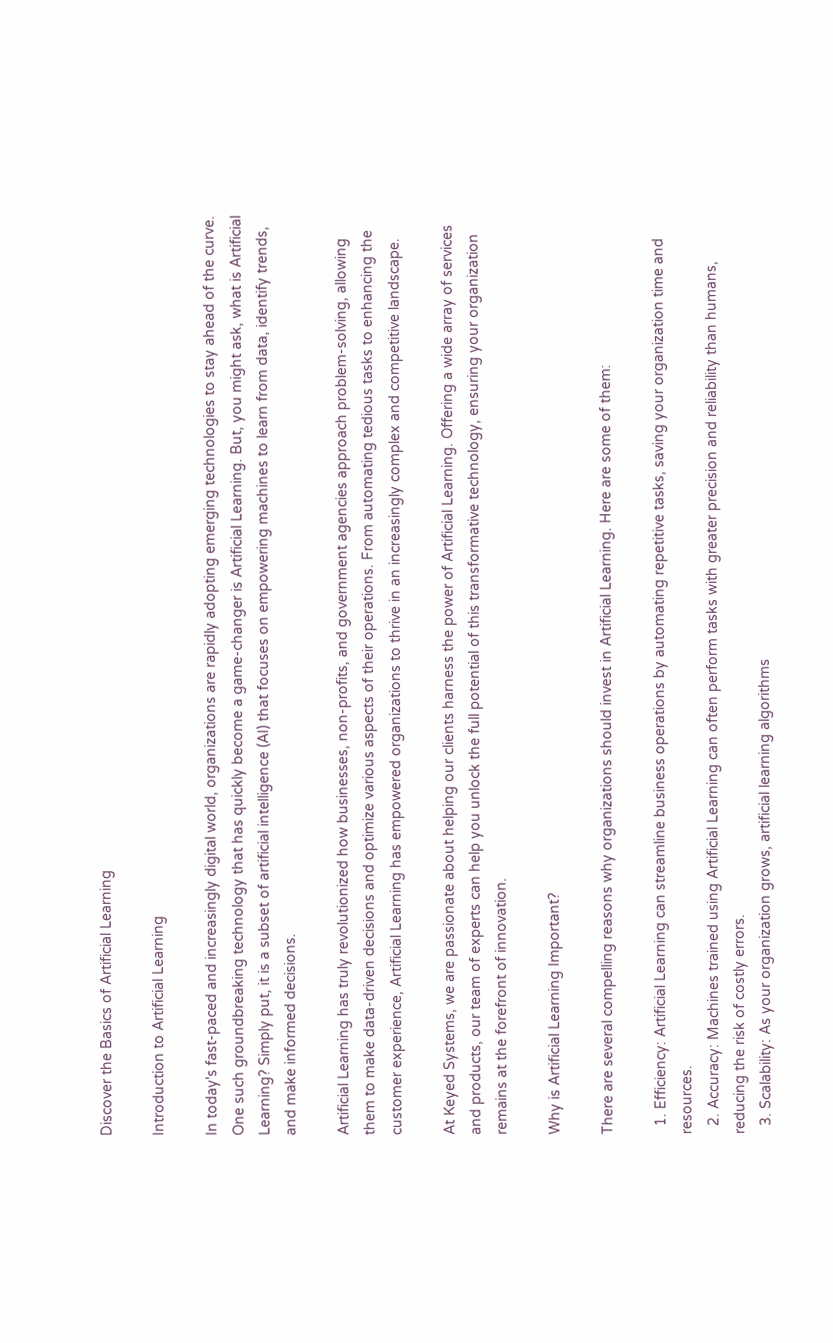Discover the Basics of Artificial Learning

Introduction to Artificial Learning

In today's fast-paced and increasingly digital world, organizations are rapidly adopting emerging technologies to stay ahead of the curve. One such groundbreaking technology that has quickly become a game-changer is Artificial Learning. But, you might ask, what is Artificial Learning? Simply put, it is a subset of artificial intelligence (AI) that focuses on empowering machines to learn from data, identify trends, and make informed decisions.

Artificial Learning has truly revolutionized how businesses, non-profits, and government agencies approach problem-solving, allowing them to make data-driven decisions and optimize various aspects of their operations. From automating tedious tasks to enhancing the customer experience, Artificial Learning has empowered organizations to thrive in an increasingly complex and competitive landscape.

At Keyed Systems, we are passionate about helping our clients harness the power of Artificial Learning. Offering a wide array of services and products, our team of experts can help you unlock the full potential of this transformative technology, ensuring your organization remains at the forefront of innovation.

Why is Artificial Learning Important?

There are several compelling reasons why organizations should invest in Artificial Learning. Here are some of them:

  1. Efficiency: Artificial Learning can streamline business operations by automating repetitive tasks, saving your organization time and resources.
  2. Accuracy: Machines trained using Artificial Learning can often perform tasks with greater precision and reliability than humans, reducing the risk of costly errors.
  3. Scalability: As your organization grows, artificial learning algorithms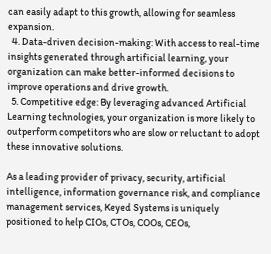can easily adapt to this growth, allowing for seamless expansion.
  4. Data-driven decision-making: With access to real-time insights generated through artificial learning, your organization can make better-informed decisions to improve operations and drive growth.
  5. Competitive edge: By leveraging advanced Artificial Learning technologies, your organization is more likely to outperform competitors who are slow or reluctant to adopt these innovative solutions.

As a leading provider of privacy, security, artificial intelligence, information governance risk, and compliance management services, Keyed Systems is uniquely positioned to help CIOs, CTOs, COOs, CEOs,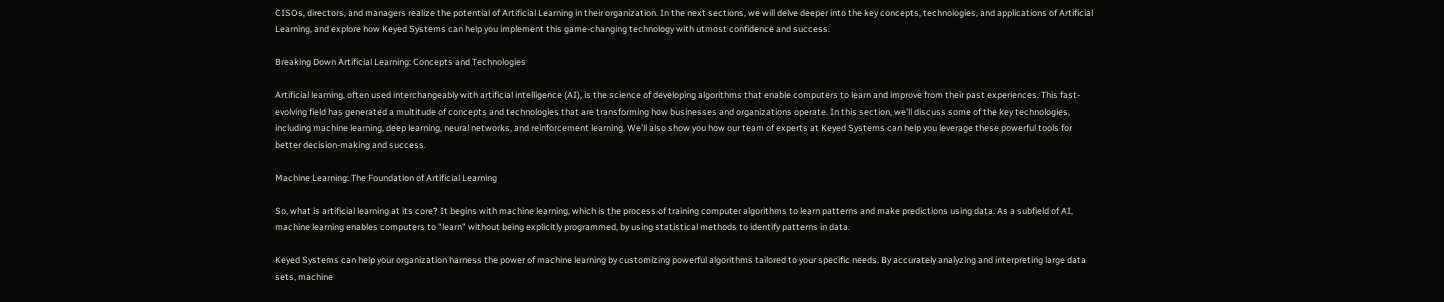CISOs, directors, and managers realize the potential of Artificial Learning in their organization. In the next sections, we will delve deeper into the key concepts, technologies, and applications of Artificial Learning, and explore how Keyed Systems can help you implement this game-changing technology with utmost confidence and success.

Breaking Down Artificial Learning: Concepts and Technologies

Artificial learning, often used interchangeably with artificial intelligence (AI), is the science of developing algorithms that enable computers to learn and improve from their past experiences. This fast-evolving field has generated a multitude of concepts and technologies that are transforming how businesses and organizations operate. In this section, we'll discuss some of the key technologies, including machine learning, deep learning, neural networks, and reinforcement learning. We'll also show you how our team of experts at Keyed Systems can help you leverage these powerful tools for better decision-making and success.

Machine Learning: The Foundation of Artificial Learning

So, what is artificial learning at its core? It begins with machine learning, which is the process of training computer algorithms to learn patterns and make predictions using data. As a subfield of AI, machine learning enables computers to "learn" without being explicitly programmed, by using statistical methods to identify patterns in data.

Keyed Systems can help your organization harness the power of machine learning by customizing powerful algorithms tailored to your specific needs. By accurately analyzing and interpreting large data sets, machine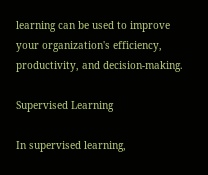learning can be used to improve your organization's efficiency, productivity, and decision-making.

Supervised Learning

In supervised learning,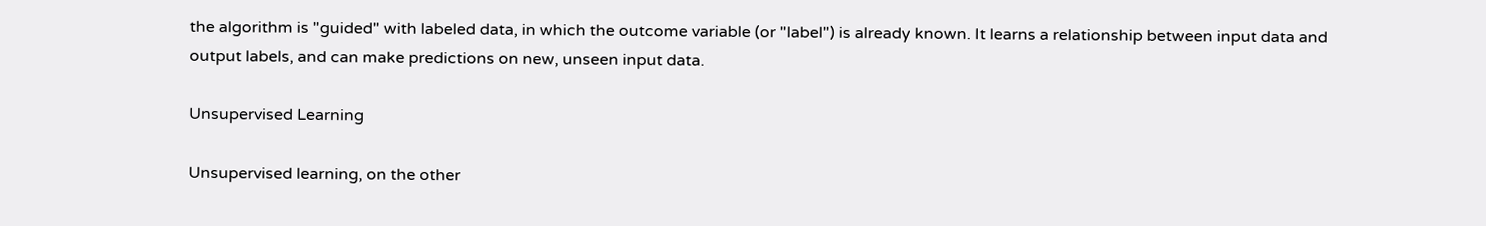the algorithm is "guided" with labeled data, in which the outcome variable (or "label") is already known. It learns a relationship between input data and output labels, and can make predictions on new, unseen input data.

Unsupervised Learning

Unsupervised learning, on the other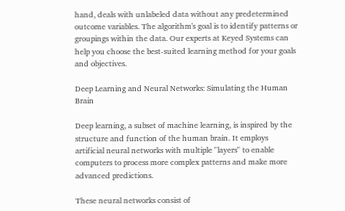hand, deals with unlabeled data without any predetermined outcome variables. The algorithm's goal is to identify patterns or groupings within the data. Our experts at Keyed Systems can help you choose the best-suited learning method for your goals and objectives.

Deep Learning and Neural Networks: Simulating the Human Brain

Deep learning, a subset of machine learning, is inspired by the structure and function of the human brain. It employs artificial neural networks with multiple "layers" to enable computers to process more complex patterns and make more advanced predictions.

These neural networks consist of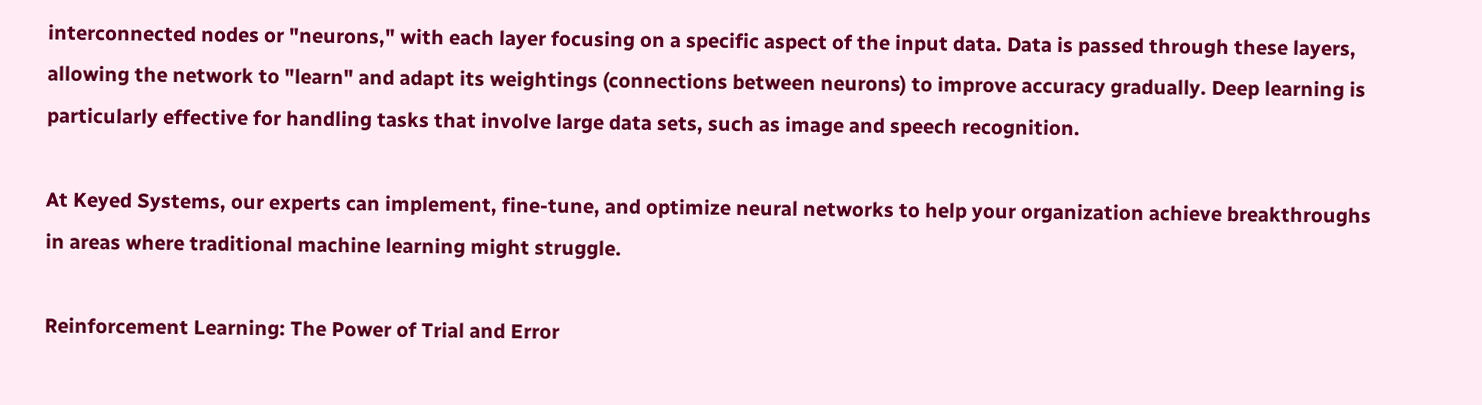interconnected nodes or "neurons," with each layer focusing on a specific aspect of the input data. Data is passed through these layers, allowing the network to "learn" and adapt its weightings (connections between neurons) to improve accuracy gradually. Deep learning is particularly effective for handling tasks that involve large data sets, such as image and speech recognition.

At Keyed Systems, our experts can implement, fine-tune, and optimize neural networks to help your organization achieve breakthroughs in areas where traditional machine learning might struggle.

Reinforcement Learning: The Power of Trial and Error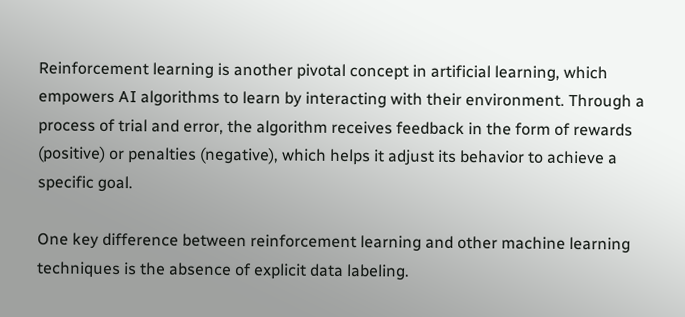Reinforcement learning is another pivotal concept in artificial learning, which empowers AI algorithms to learn by interacting with their environment. Through a process of trial and error, the algorithm receives feedback in the form of rewards (positive) or penalties (negative), which helps it adjust its behavior to achieve a specific goal.

One key difference between reinforcement learning and other machine learning techniques is the absence of explicit data labeling.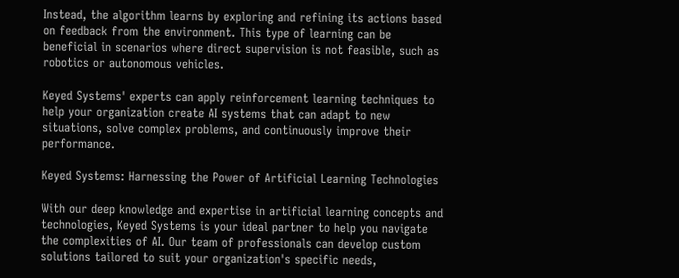Instead, the algorithm learns by exploring and refining its actions based on feedback from the environment. This type of learning can be beneficial in scenarios where direct supervision is not feasible, such as robotics or autonomous vehicles.

Keyed Systems' experts can apply reinforcement learning techniques to help your organization create AI systems that can adapt to new situations, solve complex problems, and continuously improve their performance.

Keyed Systems: Harnessing the Power of Artificial Learning Technologies

With our deep knowledge and expertise in artificial learning concepts and technologies, Keyed Systems is your ideal partner to help you navigate the complexities of AI. Our team of professionals can develop custom solutions tailored to suit your organization's specific needs,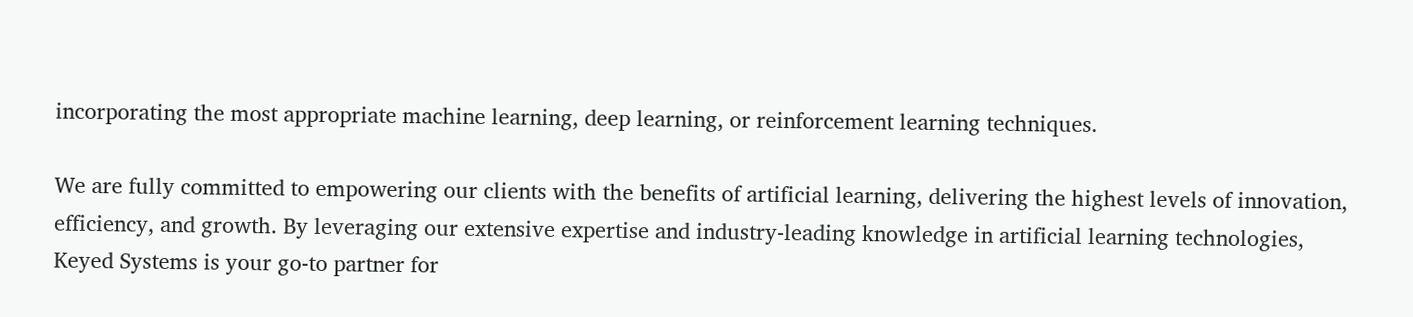incorporating the most appropriate machine learning, deep learning, or reinforcement learning techniques.

We are fully committed to empowering our clients with the benefits of artificial learning, delivering the highest levels of innovation, efficiency, and growth. By leveraging our extensive expertise and industry-leading knowledge in artificial learning technologies, Keyed Systems is your go-to partner for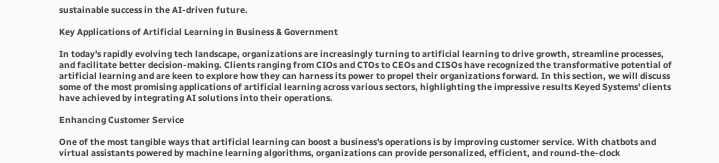sustainable success in the AI-driven future.

Key Applications of Artificial Learning in Business & Government

In today's rapidly evolving tech landscape, organizations are increasingly turning to artificial learning to drive growth, streamline processes, and facilitate better decision-making. Clients ranging from CIOs and CTOs to CEOs and CISOs have recognized the transformative potential of artificial learning and are keen to explore how they can harness its power to propel their organizations forward. In this section, we will discuss some of the most promising applications of artificial learning across various sectors, highlighting the impressive results Keyed Systems' clients have achieved by integrating AI solutions into their operations.

Enhancing Customer Service

One of the most tangible ways that artificial learning can boost a business's operations is by improving customer service. With chatbots and virtual assistants powered by machine learning algorithms, organizations can provide personalized, efficient, and round-the-clock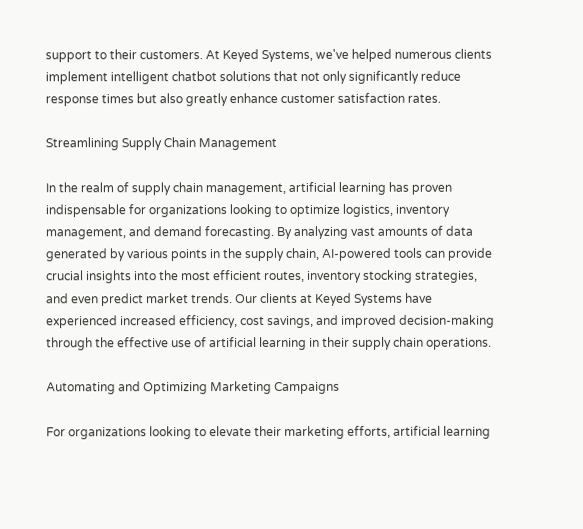support to their customers. At Keyed Systems, we've helped numerous clients implement intelligent chatbot solutions that not only significantly reduce response times but also greatly enhance customer satisfaction rates.

Streamlining Supply Chain Management

In the realm of supply chain management, artificial learning has proven indispensable for organizations looking to optimize logistics, inventory management, and demand forecasting. By analyzing vast amounts of data generated by various points in the supply chain, AI-powered tools can provide crucial insights into the most efficient routes, inventory stocking strategies, and even predict market trends. Our clients at Keyed Systems have experienced increased efficiency, cost savings, and improved decision-making through the effective use of artificial learning in their supply chain operations.

Automating and Optimizing Marketing Campaigns

For organizations looking to elevate their marketing efforts, artificial learning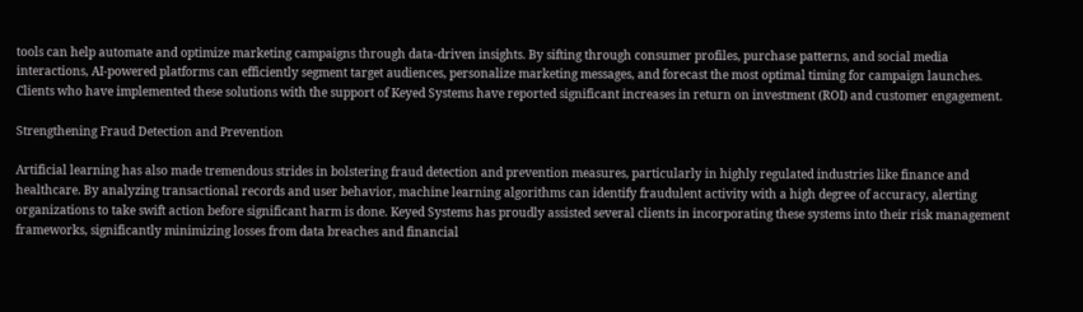tools can help automate and optimize marketing campaigns through data-driven insights. By sifting through consumer profiles, purchase patterns, and social media interactions, AI-powered platforms can efficiently segment target audiences, personalize marketing messages, and forecast the most optimal timing for campaign launches. Clients who have implemented these solutions with the support of Keyed Systems have reported significant increases in return on investment (ROI) and customer engagement.

Strengthening Fraud Detection and Prevention

Artificial learning has also made tremendous strides in bolstering fraud detection and prevention measures, particularly in highly regulated industries like finance and healthcare. By analyzing transactional records and user behavior, machine learning algorithms can identify fraudulent activity with a high degree of accuracy, alerting organizations to take swift action before significant harm is done. Keyed Systems has proudly assisted several clients in incorporating these systems into their risk management frameworks, significantly minimizing losses from data breaches and financial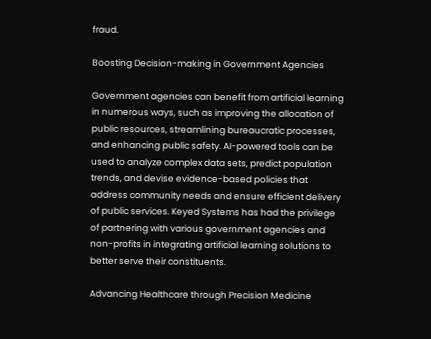fraud.

Boosting Decision-making in Government Agencies

Government agencies can benefit from artificial learning in numerous ways, such as improving the allocation of public resources, streamlining bureaucratic processes, and enhancing public safety. AI-powered tools can be used to analyze complex data sets, predict population trends, and devise evidence-based policies that address community needs and ensure efficient delivery of public services. Keyed Systems has had the privilege of partnering with various government agencies and non-profits in integrating artificial learning solutions to better serve their constituents.

Advancing Healthcare through Precision Medicine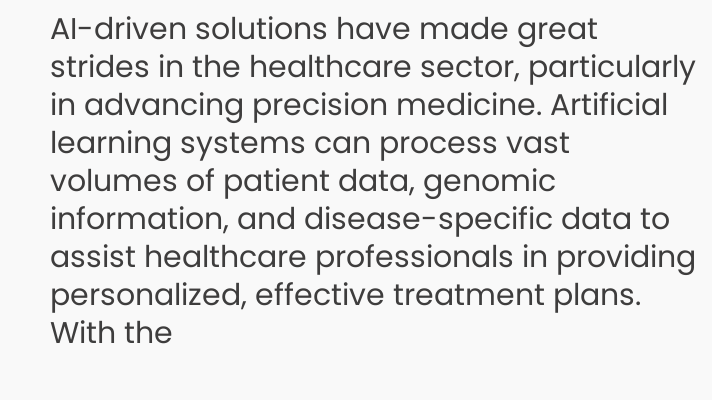AI-driven solutions have made great strides in the healthcare sector, particularly in advancing precision medicine. Artificial learning systems can process vast volumes of patient data, genomic information, and disease-specific data to assist healthcare professionals in providing personalized, effective treatment plans. With the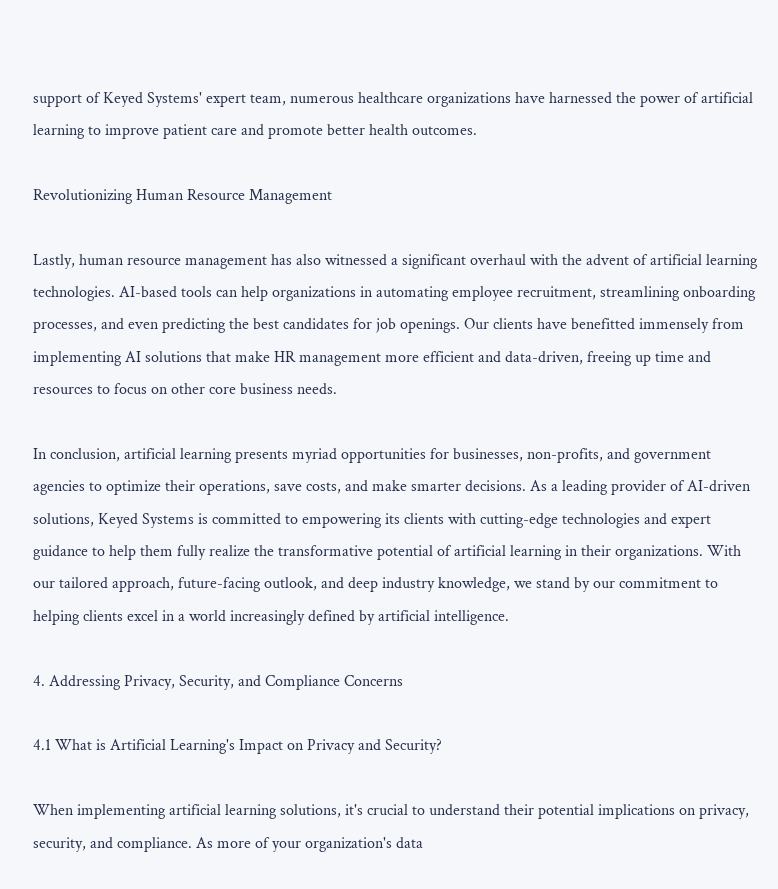support of Keyed Systems' expert team, numerous healthcare organizations have harnessed the power of artificial learning to improve patient care and promote better health outcomes.

Revolutionizing Human Resource Management

Lastly, human resource management has also witnessed a significant overhaul with the advent of artificial learning technologies. AI-based tools can help organizations in automating employee recruitment, streamlining onboarding processes, and even predicting the best candidates for job openings. Our clients have benefitted immensely from implementing AI solutions that make HR management more efficient and data-driven, freeing up time and resources to focus on other core business needs.

In conclusion, artificial learning presents myriad opportunities for businesses, non-profits, and government agencies to optimize their operations, save costs, and make smarter decisions. As a leading provider of AI-driven solutions, Keyed Systems is committed to empowering its clients with cutting-edge technologies and expert guidance to help them fully realize the transformative potential of artificial learning in their organizations. With our tailored approach, future-facing outlook, and deep industry knowledge, we stand by our commitment to helping clients excel in a world increasingly defined by artificial intelligence.

4. Addressing Privacy, Security, and Compliance Concerns

4.1 What is Artificial Learning's Impact on Privacy and Security?

When implementing artificial learning solutions, it's crucial to understand their potential implications on privacy, security, and compliance. As more of your organization's data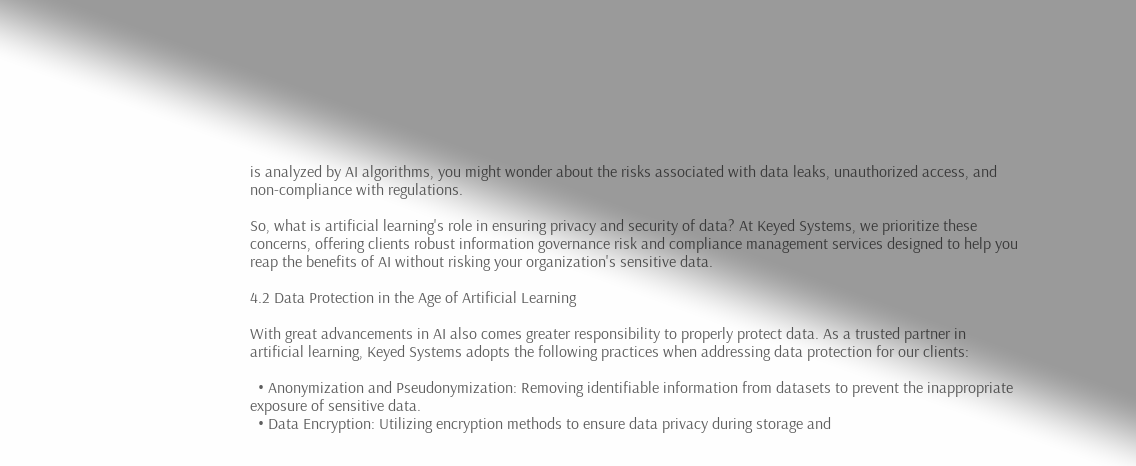is analyzed by AI algorithms, you might wonder about the risks associated with data leaks, unauthorized access, and non-compliance with regulations.

So, what is artificial learning's role in ensuring privacy and security of data? At Keyed Systems, we prioritize these concerns, offering clients robust information governance risk and compliance management services designed to help you reap the benefits of AI without risking your organization's sensitive data.

4.2 Data Protection in the Age of Artificial Learning

With great advancements in AI also comes greater responsibility to properly protect data. As a trusted partner in artificial learning, Keyed Systems adopts the following practices when addressing data protection for our clients:

  • Anonymization and Pseudonymization: Removing identifiable information from datasets to prevent the inappropriate exposure of sensitive data.
  • Data Encryption: Utilizing encryption methods to ensure data privacy during storage and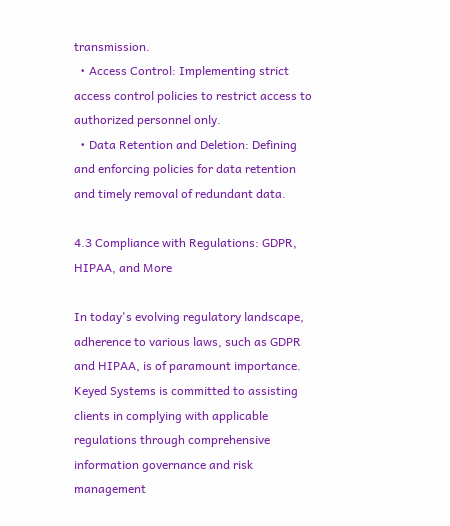transmission.
  • Access Control: Implementing strict access control policies to restrict access to authorized personnel only.
  • Data Retention and Deletion: Defining and enforcing policies for data retention and timely removal of redundant data.

4.3 Compliance with Regulations: GDPR, HIPAA, and More

In today's evolving regulatory landscape, adherence to various laws, such as GDPR and HIPAA, is of paramount importance. Keyed Systems is committed to assisting clients in complying with applicable regulations through comprehensive information governance and risk management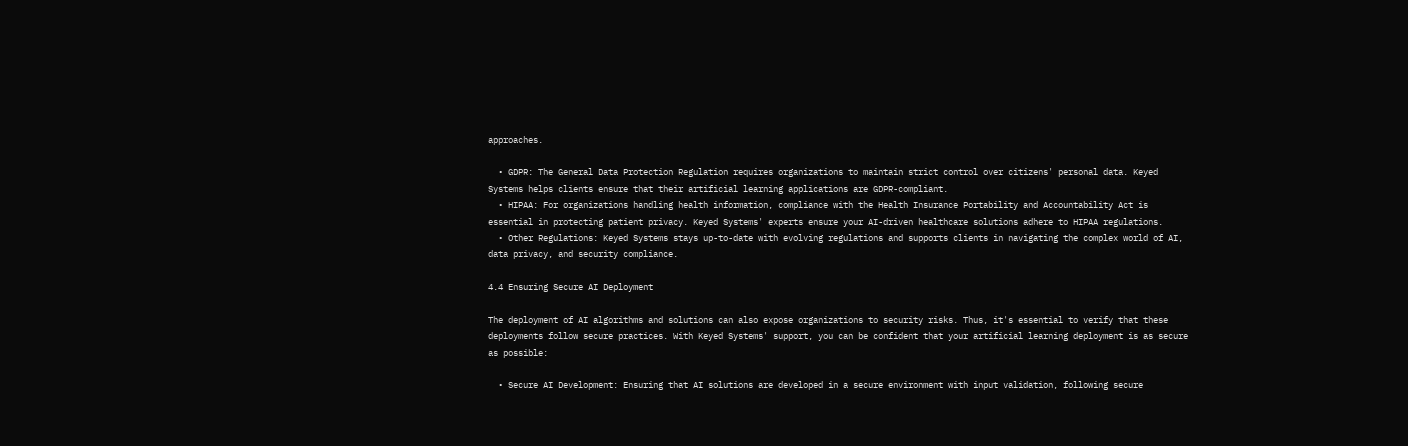approaches.

  • GDPR: The General Data Protection Regulation requires organizations to maintain strict control over citizens' personal data. Keyed Systems helps clients ensure that their artificial learning applications are GDPR-compliant.
  • HIPAA: For organizations handling health information, compliance with the Health Insurance Portability and Accountability Act is essential in protecting patient privacy. Keyed Systems' experts ensure your AI-driven healthcare solutions adhere to HIPAA regulations.
  • Other Regulations: Keyed Systems stays up-to-date with evolving regulations and supports clients in navigating the complex world of AI, data privacy, and security compliance.

4.4 Ensuring Secure AI Deployment

The deployment of AI algorithms and solutions can also expose organizations to security risks. Thus, it's essential to verify that these deployments follow secure practices. With Keyed Systems' support, you can be confident that your artificial learning deployment is as secure as possible:

  • Secure AI Development: Ensuring that AI solutions are developed in a secure environment with input validation, following secure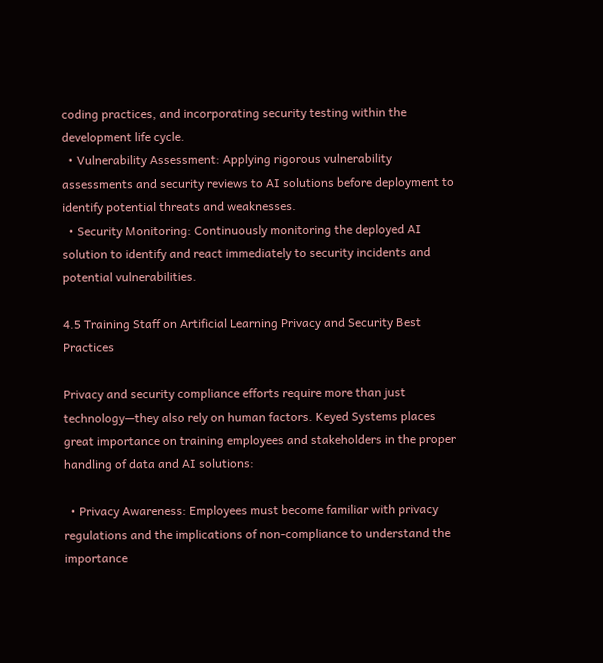coding practices, and incorporating security testing within the development life cycle.
  • Vulnerability Assessment: Applying rigorous vulnerability assessments and security reviews to AI solutions before deployment to identify potential threats and weaknesses.
  • Security Monitoring: Continuously monitoring the deployed AI solution to identify and react immediately to security incidents and potential vulnerabilities.

4.5 Training Staff on Artificial Learning Privacy and Security Best Practices

Privacy and security compliance efforts require more than just technology—they also rely on human factors. Keyed Systems places great importance on training employees and stakeholders in the proper handling of data and AI solutions:

  • Privacy Awareness: Employees must become familiar with privacy regulations and the implications of non-compliance to understand the importance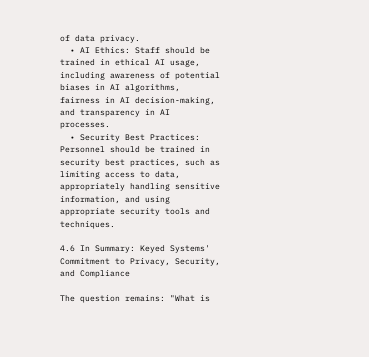of data privacy.
  • AI Ethics: Staff should be trained in ethical AI usage, including awareness of potential biases in AI algorithms, fairness in AI decision-making, and transparency in AI processes.
  • Security Best Practices: Personnel should be trained in security best practices, such as limiting access to data, appropriately handling sensitive information, and using appropriate security tools and techniques.

4.6 In Summary: Keyed Systems' Commitment to Privacy, Security, and Compliance

The question remains: "What is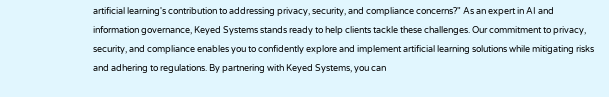artificial learning's contribution to addressing privacy, security, and compliance concerns?" As an expert in AI and information governance, Keyed Systems stands ready to help clients tackle these challenges. Our commitment to privacy, security, and compliance enables you to confidently explore and implement artificial learning solutions while mitigating risks and adhering to regulations. By partnering with Keyed Systems, you can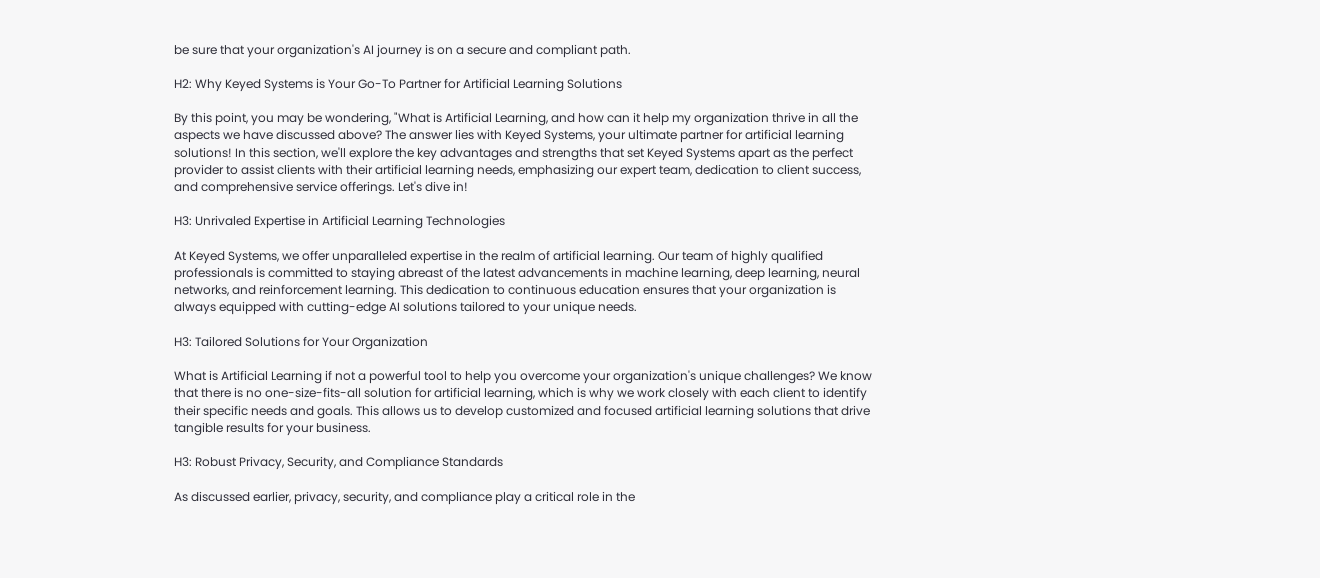be sure that your organization's AI journey is on a secure and compliant path.

H2: Why Keyed Systems is Your Go-To Partner for Artificial Learning Solutions

By this point, you may be wondering, "What is Artificial Learning, and how can it help my organization thrive in all the aspects we have discussed above? The answer lies with Keyed Systems, your ultimate partner for artificial learning solutions! In this section, we'll explore the key advantages and strengths that set Keyed Systems apart as the perfect provider to assist clients with their artificial learning needs, emphasizing our expert team, dedication to client success, and comprehensive service offerings. Let's dive in!

H3: Unrivaled Expertise in Artificial Learning Technologies

At Keyed Systems, we offer unparalleled expertise in the realm of artificial learning. Our team of highly qualified professionals is committed to staying abreast of the latest advancements in machine learning, deep learning, neural networks, and reinforcement learning. This dedication to continuous education ensures that your organization is always equipped with cutting-edge AI solutions tailored to your unique needs.

H3: Tailored Solutions for Your Organization

What is Artificial Learning if not a powerful tool to help you overcome your organization's unique challenges? We know that there is no one-size-fits-all solution for artificial learning, which is why we work closely with each client to identify their specific needs and goals. This allows us to develop customized and focused artificial learning solutions that drive tangible results for your business.

H3: Robust Privacy, Security, and Compliance Standards

As discussed earlier, privacy, security, and compliance play a critical role in the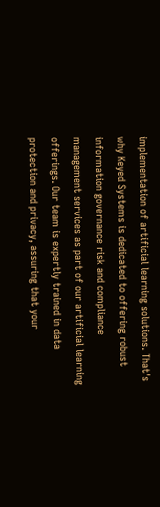implementation of artificial learning solutions. That's why Keyed Systems is dedicated to offering robust information governance risk and compliance management services as part of our artificial learning offerings. Our team is expertly trained in data protection and privacy, assuring that your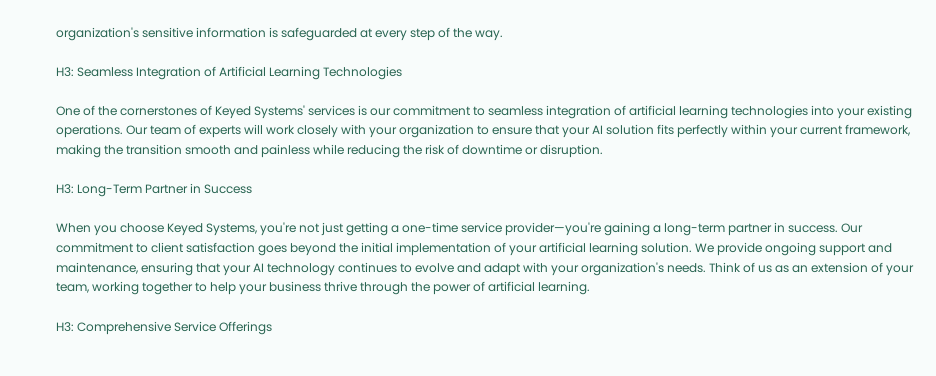organization's sensitive information is safeguarded at every step of the way.

H3: Seamless Integration of Artificial Learning Technologies

One of the cornerstones of Keyed Systems' services is our commitment to seamless integration of artificial learning technologies into your existing operations. Our team of experts will work closely with your organization to ensure that your AI solution fits perfectly within your current framework, making the transition smooth and painless while reducing the risk of downtime or disruption.

H3: Long-Term Partner in Success

When you choose Keyed Systems, you're not just getting a one-time service provider—you're gaining a long-term partner in success. Our commitment to client satisfaction goes beyond the initial implementation of your artificial learning solution. We provide ongoing support and maintenance, ensuring that your AI technology continues to evolve and adapt with your organization's needs. Think of us as an extension of your team, working together to help your business thrive through the power of artificial learning.

H3: Comprehensive Service Offerings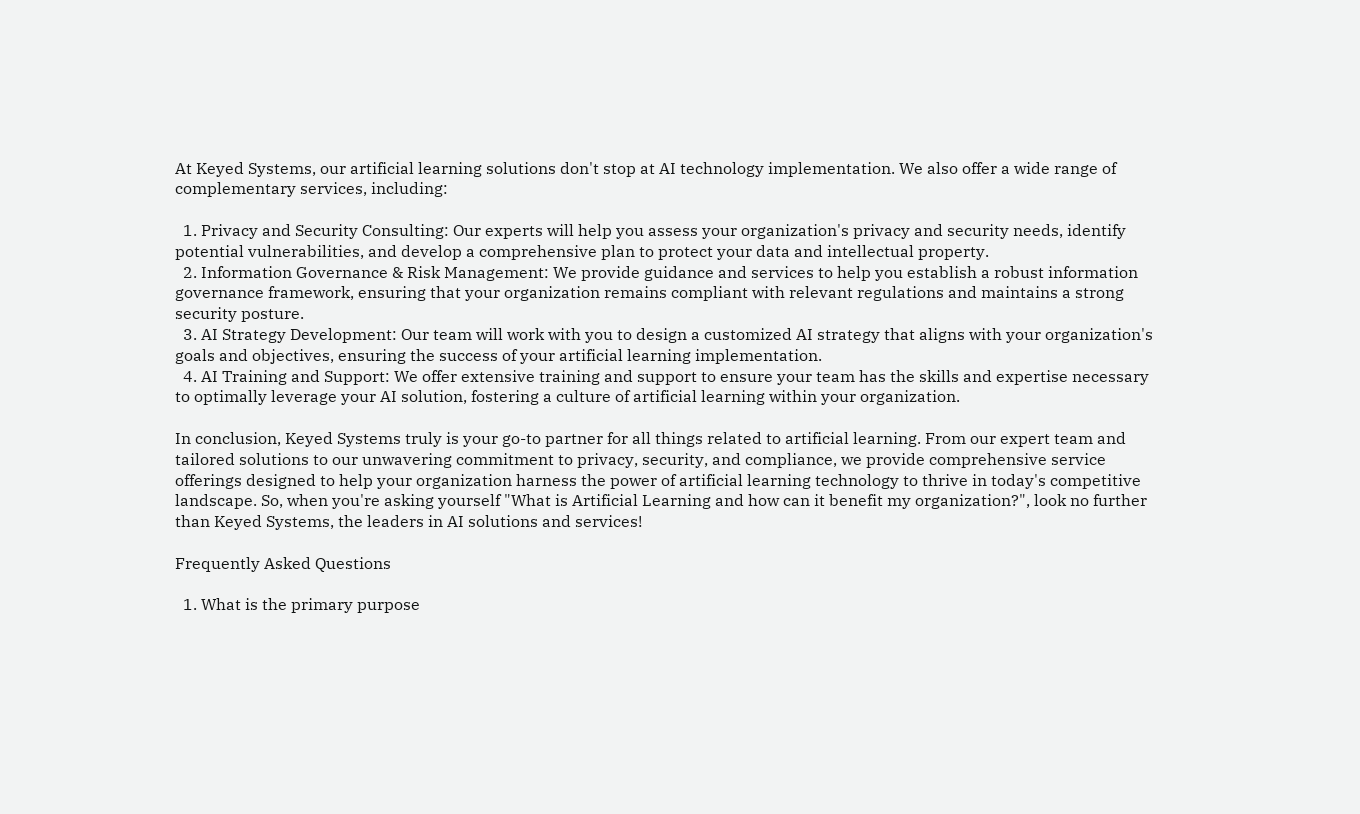At Keyed Systems, our artificial learning solutions don't stop at AI technology implementation. We also offer a wide range of complementary services, including:

  1. Privacy and Security Consulting: Our experts will help you assess your organization's privacy and security needs, identify potential vulnerabilities, and develop a comprehensive plan to protect your data and intellectual property.
  2. Information Governance & Risk Management: We provide guidance and services to help you establish a robust information governance framework, ensuring that your organization remains compliant with relevant regulations and maintains a strong security posture.
  3. AI Strategy Development: Our team will work with you to design a customized AI strategy that aligns with your organization's goals and objectives, ensuring the success of your artificial learning implementation.
  4. AI Training and Support: We offer extensive training and support to ensure your team has the skills and expertise necessary to optimally leverage your AI solution, fostering a culture of artificial learning within your organization.

In conclusion, Keyed Systems truly is your go-to partner for all things related to artificial learning. From our expert team and tailored solutions to our unwavering commitment to privacy, security, and compliance, we provide comprehensive service offerings designed to help your organization harness the power of artificial learning technology to thrive in today's competitive landscape. So, when you're asking yourself "What is Artificial Learning and how can it benefit my organization?", look no further than Keyed Systems, the leaders in AI solutions and services!

Frequently Asked Questions

  1. What is the primary purpose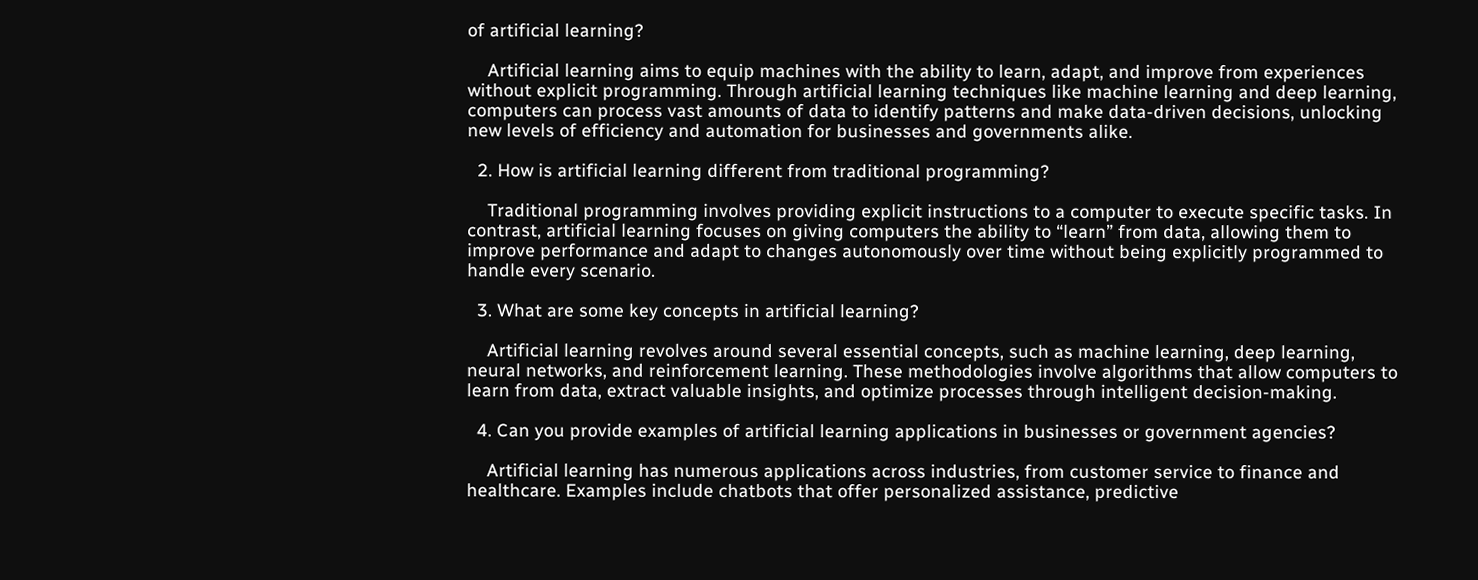of artificial learning?

    Artificial learning aims to equip machines with the ability to learn, adapt, and improve from experiences without explicit programming. Through artificial learning techniques like machine learning and deep learning, computers can process vast amounts of data to identify patterns and make data-driven decisions, unlocking new levels of efficiency and automation for businesses and governments alike.

  2. How is artificial learning different from traditional programming?

    Traditional programming involves providing explicit instructions to a computer to execute specific tasks. In contrast, artificial learning focuses on giving computers the ability to “learn” from data, allowing them to improve performance and adapt to changes autonomously over time without being explicitly programmed to handle every scenario.

  3. What are some key concepts in artificial learning?

    Artificial learning revolves around several essential concepts, such as machine learning, deep learning, neural networks, and reinforcement learning. These methodologies involve algorithms that allow computers to learn from data, extract valuable insights, and optimize processes through intelligent decision-making.

  4. Can you provide examples of artificial learning applications in businesses or government agencies?

    Artificial learning has numerous applications across industries, from customer service to finance and healthcare. Examples include chatbots that offer personalized assistance, predictive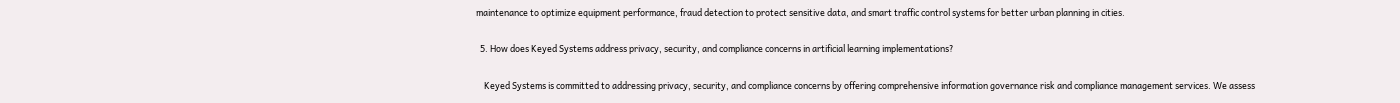maintenance to optimize equipment performance, fraud detection to protect sensitive data, and smart traffic control systems for better urban planning in cities.

  5. How does Keyed Systems address privacy, security, and compliance concerns in artificial learning implementations?

    Keyed Systems is committed to addressing privacy, security, and compliance concerns by offering comprehensive information governance risk and compliance management services. We assess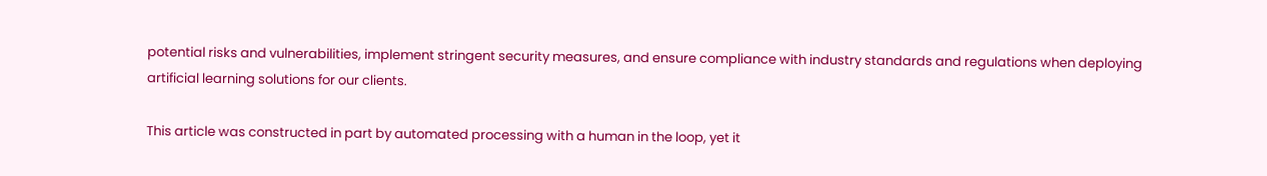potential risks and vulnerabilities, implement stringent security measures, and ensure compliance with industry standards and regulations when deploying artificial learning solutions for our clients.

This article was constructed in part by automated processing with a human in the loop, yet it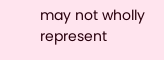may not wholly represent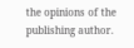the opinions of the publishing author.